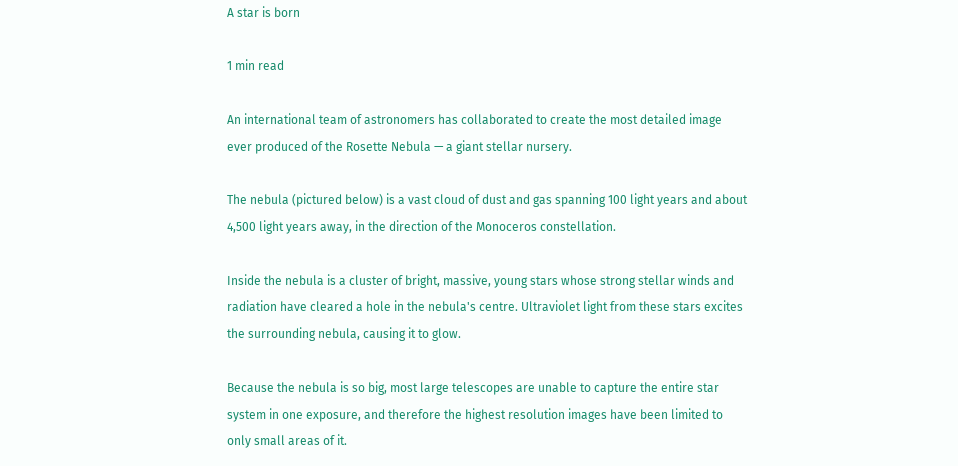A star is born

1 min read

An international team of astronomers has collaborated to create the most detailed image ever produced of the Rosette Nebula — a giant stellar nursery.

The nebula (pictured below) is a vast cloud of dust and gas spanning 100 light years and about 4,500 light years away, in the direction of the Monoceros constellation.

Inside the nebula is a cluster of bright, massive, young stars whose strong stellar winds and radiation have cleared a hole in the nebula's centre. Ultraviolet light from these stars excites the surrounding nebula, causing it to glow.

Because the nebula is so big, most large telescopes are unable to capture the entire star system in one exposure, and therefore the highest resolution images have been limited to only small areas of it.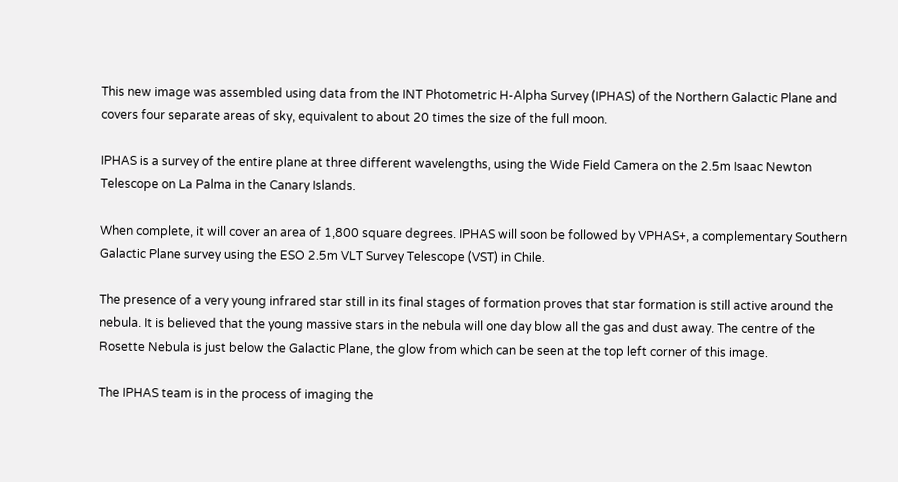This new image was assembled using data from the INT Photometric H-Alpha Survey (IPHAS) of the Northern Galactic Plane and covers four separate areas of sky, equivalent to about 20 times the size of the full moon.

IPHAS is a survey of the entire plane at three different wavelengths, using the Wide Field Camera on the 2.5m Isaac Newton Telescope on La Palma in the Canary Islands.

When complete, it will cover an area of 1,800 square degrees. IPHAS will soon be followed by VPHAS+, a complementary Southern Galactic Plane survey using the ESO 2.5m VLT Survey Telescope (VST) in Chile.

The presence of a very young infrared star still in its final stages of formation proves that star formation is still active around the nebula. It is believed that the young massive stars in the nebula will one day blow all the gas and dust away. The centre of the Rosette Nebula is just below the Galactic Plane, the glow from which can be seen at the top left corner of this image.

The IPHAS team is in the process of imaging the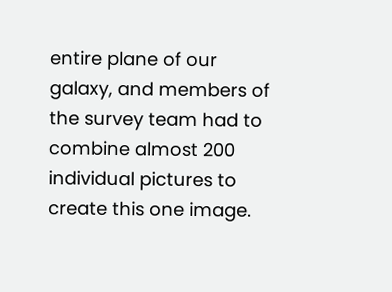entire plane of our galaxy, and members of the survey team had to combine almost 200 individual pictures to create this one image.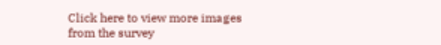Click here to view more images from the survey